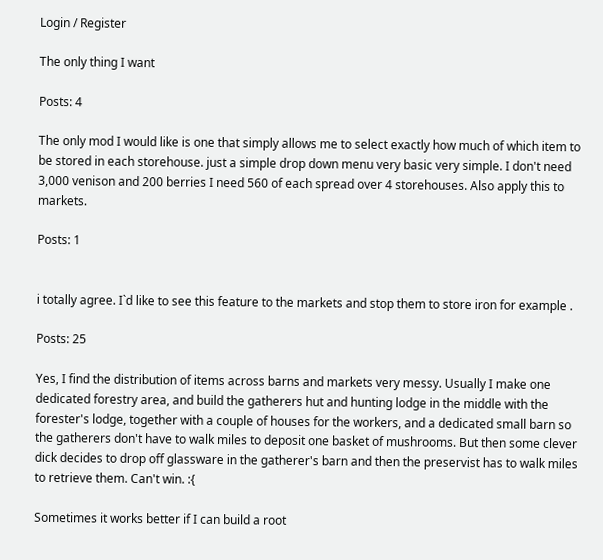Login / Register

The only thing I want

Posts: 4

The only mod I would like is one that simply allows me to select exactly how much of which item to be stored in each storehouse. just a simple drop down menu very basic very simple. I don't need 3,000 venison and 200 berries I need 560 of each spread over 4 storehouses. Also apply this to markets.

Posts: 1


i totally agree. I`d like to see this feature to the markets and stop them to store iron for example .

Posts: 25

Yes, I find the distribution of items across barns and markets very messy. Usually I make one dedicated forestry area, and build the gatherers hut and hunting lodge in the middle with the forester's lodge, together with a couple of houses for the workers, and a dedicated small barn so the gatherers don't have to walk miles to deposit one basket of mushrooms. But then some clever dick decides to drop off glassware in the gatherer's barn and then the preservist has to walk miles to retrieve them. Can't win. :{

Sometimes it works better if I can build a root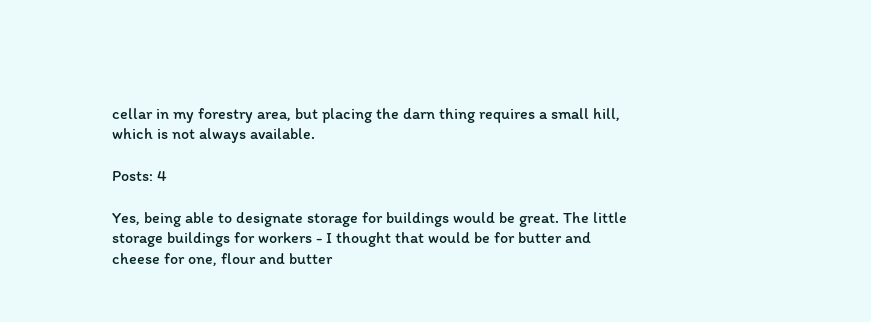cellar in my forestry area, but placing the darn thing requires a small hill, which is not always available.

Posts: 4

Yes, being able to designate storage for buildings would be great. The little storage buildings for workers - I thought that would be for butter and cheese for one, flour and butter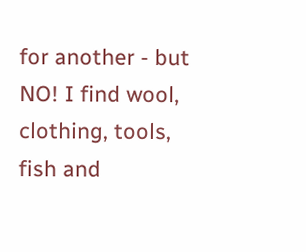for another - but NO! I find wool, clothing, tools, fish and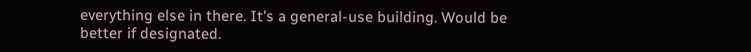everything else in there. It's a general-use building. Would be better if designated.